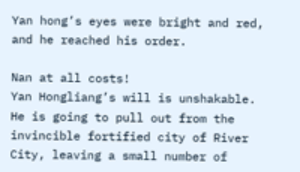Yan hong’s eyes were bright and red, and he reached his order.

Nan at all costs!
Yan Hongliang’s will is unshakable.
He is going to pull out from the invincible fortified city of River City, leaving a small number of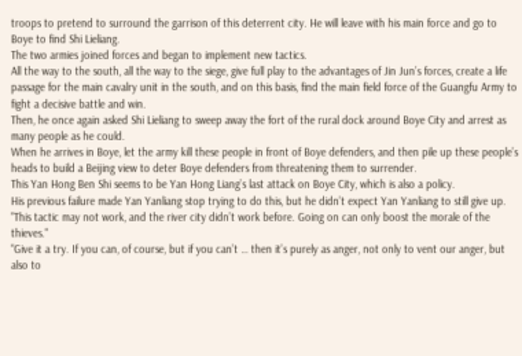troops to pretend to surround the garrison of this deterrent city. He will leave with his main force and go to Boye to find Shi Lieliang.
The two armies joined forces and began to implement new tactics.
All the way to the south, all the way to the siege, give full play to the advantages of Jin Jun’s forces, create a life passage for the main cavalry unit in the south, and on this basis, find the main field force of the Guangfu Army to fight a decisive battle and win.
Then, he once again asked Shi Lieliang to sweep away the fort of the rural dock around Boye City and arrest as many people as he could.
When he arrives in Boye, let the army kill these people in front of Boye defenders, and then pile up these people’s heads to build a Beijing view to deter Boye defenders from threatening them to surrender.
This Yan Hong Ben Shi seems to be Yan Hong Liang’s last attack on Boye City, which is also a policy.
His previous failure made Yan Yanliang stop trying to do this, but he didn’t expect Yan Yanliang to still give up.
"This tactic may not work, and the river city didn’t work before. Going on can only boost the morale of the thieves."
"Give it a try. If you can, of course, but if you can’t … then it’s purely as anger, not only to vent our anger, but also to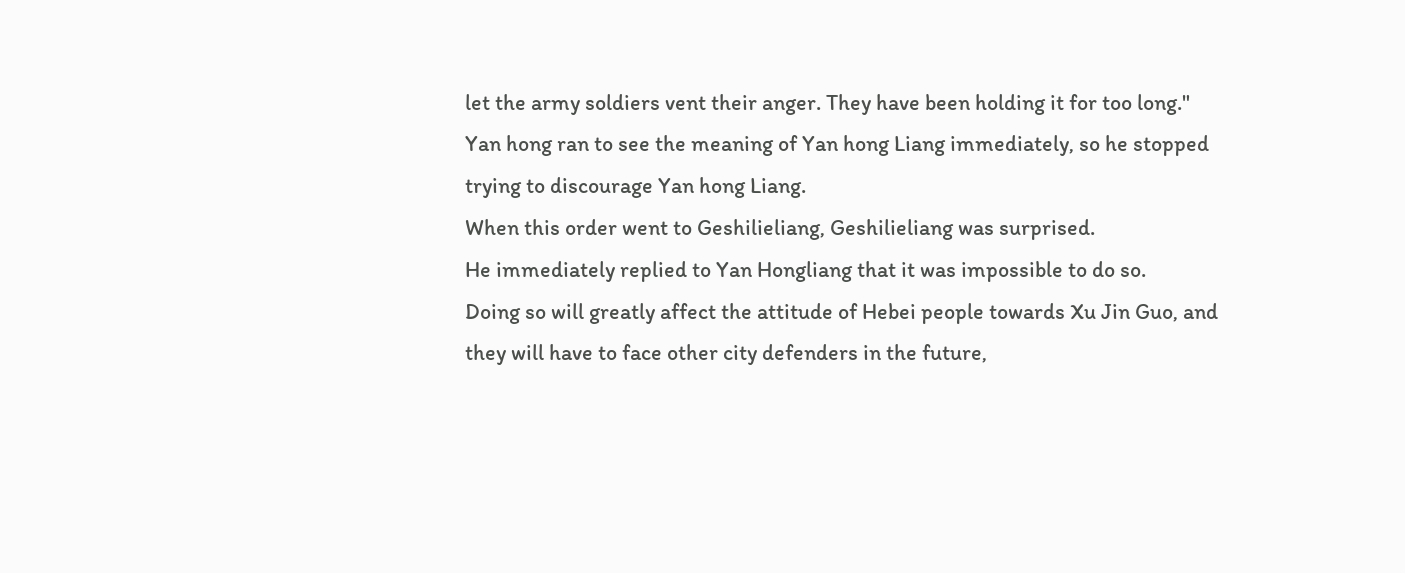let the army soldiers vent their anger. They have been holding it for too long."
Yan hong ran to see the meaning of Yan hong Liang immediately, so he stopped trying to discourage Yan hong Liang.
When this order went to Geshilieliang, Geshilieliang was surprised.
He immediately replied to Yan Hongliang that it was impossible to do so.
Doing so will greatly affect the attitude of Hebei people towards Xu Jin Guo, and they will have to face other city defenders in the future,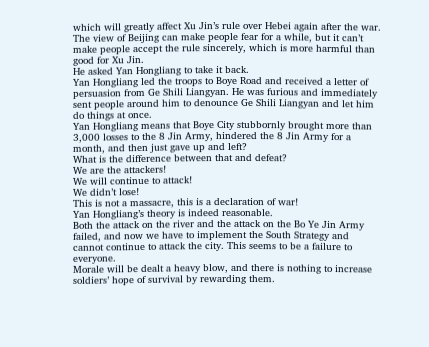which will greatly affect Xu Jin’s rule over Hebei again after the war.
The view of Beijing can make people fear for a while, but it can’t make people accept the rule sincerely, which is more harmful than good for Xu Jin.
He asked Yan Hongliang to take it back.
Yan Hongliang led the troops to Boye Road and received a letter of persuasion from Ge Shili Liangyan. He was furious and immediately sent people around him to denounce Ge Shili Liangyan and let him do things at once.
Yan Hongliang means that Boye City stubbornly brought more than 3,000 losses to the 8 Jin Army, hindered the 8 Jin Army for a month, and then just gave up and left?
What is the difference between that and defeat?
We are the attackers!
We will continue to attack!
We didn’t lose!
This is not a massacre, this is a declaration of war!
Yan Hongliang’s theory is indeed reasonable.
Both the attack on the river and the attack on the Bo Ye Jin Army failed, and now we have to implement the South Strategy and cannot continue to attack the city. This seems to be a failure to everyone.
Morale will be dealt a heavy blow, and there is nothing to increase soldiers’ hope of survival by rewarding them.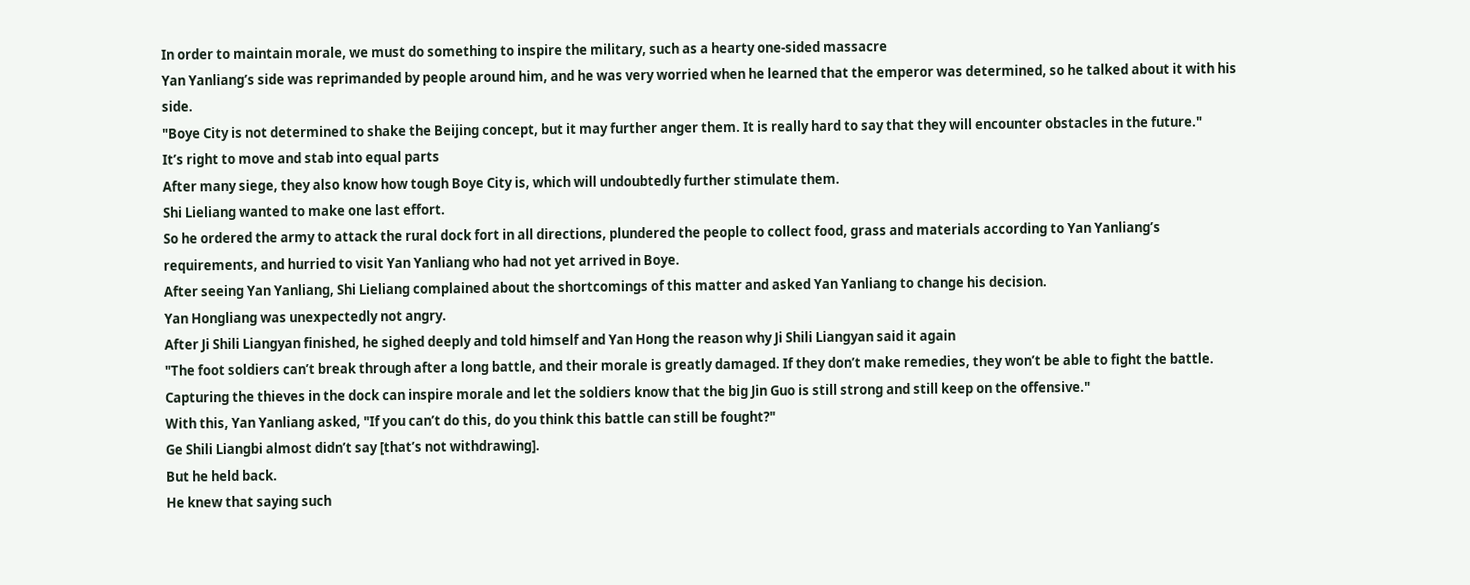In order to maintain morale, we must do something to inspire the military, such as a hearty one-sided massacre
Yan Yanliang’s side was reprimanded by people around him, and he was very worried when he learned that the emperor was determined, so he talked about it with his side.
"Boye City is not determined to shake the Beijing concept, but it may further anger them. It is really hard to say that they will encounter obstacles in the future."
It’s right to move and stab into equal parts
After many siege, they also know how tough Boye City is, which will undoubtedly further stimulate them.
Shi Lieliang wanted to make one last effort.
So he ordered the army to attack the rural dock fort in all directions, plundered the people to collect food, grass and materials according to Yan Yanliang’s requirements, and hurried to visit Yan Yanliang who had not yet arrived in Boye.
After seeing Yan Yanliang, Shi Lieliang complained about the shortcomings of this matter and asked Yan Yanliang to change his decision.
Yan Hongliang was unexpectedly not angry.
After Ji Shili Liangyan finished, he sighed deeply and told himself and Yan Hong the reason why Ji Shili Liangyan said it again
"The foot soldiers can’t break through after a long battle, and their morale is greatly damaged. If they don’t make remedies, they won’t be able to fight the battle. Capturing the thieves in the dock can inspire morale and let the soldiers know that the big Jin Guo is still strong and still keep on the offensive."
With this, Yan Yanliang asked, "If you can’t do this, do you think this battle can still be fought?"
Ge Shili Liangbi almost didn’t say [that’s not withdrawing].
But he held back.
He knew that saying such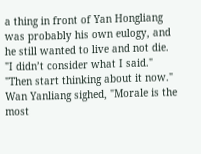a thing in front of Yan Hongliang was probably his own eulogy, and he still wanted to live and not die.
"I didn’t consider what I said."
"Then start thinking about it now."
Wan Yanliang sighed, "Morale is the most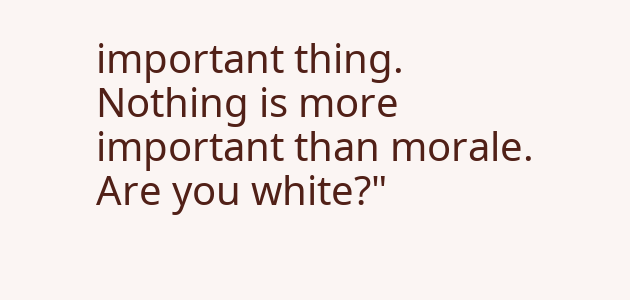important thing. Nothing is more important than morale. Are you white?"